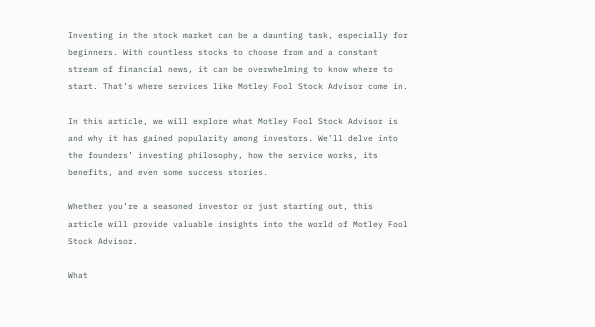Investing in the stock market can be a daunting task, especially for beginners. With countless stocks to choose from and a constant stream of financial news, it can be overwhelming to know where to start. That’s where services like Motley Fool Stock Advisor come in.

In this article, we will explore what Motley Fool Stock Advisor is and why it has gained popularity among investors. We’ll delve into the founders’ investing philosophy, how the service works, its benefits, and even some success stories.

Whether you’re a seasoned investor or just starting out, this article will provide valuable insights into the world of Motley Fool Stock Advisor.

What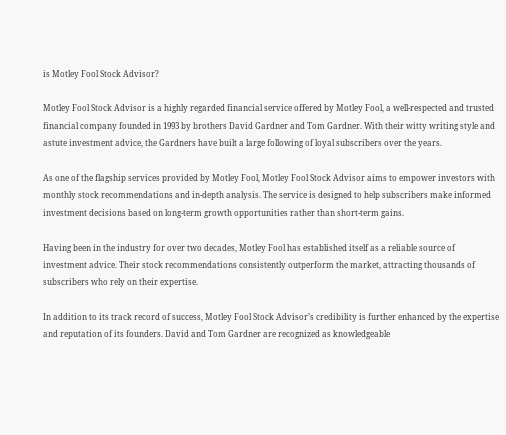is Motley Fool Stock Advisor?

Motley Fool Stock Advisor is a highly regarded financial service offered by Motley Fool, a well-respected and trusted financial company founded in 1993 by brothers David Gardner and Tom Gardner. With their witty writing style and astute investment advice, the Gardners have built a large following of loyal subscribers over the years.

As one of the flagship services provided by Motley Fool, Motley Fool Stock Advisor aims to empower investors with monthly stock recommendations and in-depth analysis. The service is designed to help subscribers make informed investment decisions based on long-term growth opportunities rather than short-term gains.

Having been in the industry for over two decades, Motley Fool has established itself as a reliable source of investment advice. Their stock recommendations consistently outperform the market, attracting thousands of subscribers who rely on their expertise.

In addition to its track record of success, Motley Fool Stock Advisor’s credibility is further enhanced by the expertise and reputation of its founders. David and Tom Gardner are recognized as knowledgeable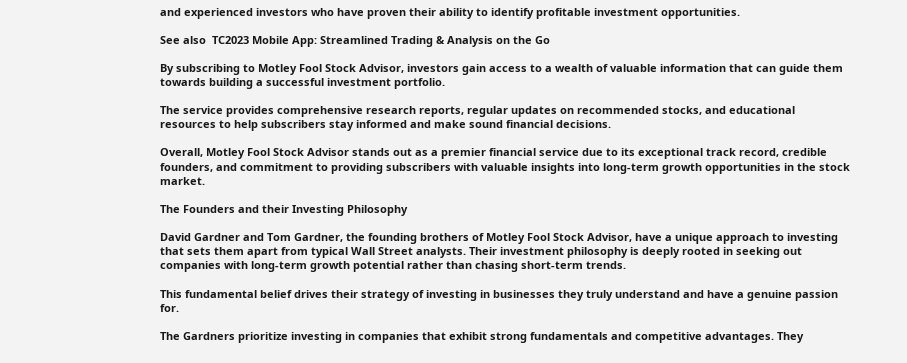and experienced investors who have proven their ability to identify profitable investment opportunities.

See also  TC2023 Mobile App: Streamlined Trading & Analysis on the Go

By subscribing to Motley Fool Stock Advisor, investors gain access to a wealth of valuable information that can guide them towards building a successful investment portfolio.

The service provides comprehensive research reports, regular updates on recommended stocks, and educational resources to help subscribers stay informed and make sound financial decisions.

Overall, Motley Fool Stock Advisor stands out as a premier financial service due to its exceptional track record, credible founders, and commitment to providing subscribers with valuable insights into long-term growth opportunities in the stock market.

The Founders and their Investing Philosophy

David Gardner and Tom Gardner, the founding brothers of Motley Fool Stock Advisor, have a unique approach to investing that sets them apart from typical Wall Street analysts. Their investment philosophy is deeply rooted in seeking out companies with long-term growth potential rather than chasing short-term trends.

This fundamental belief drives their strategy of investing in businesses they truly understand and have a genuine passion for.

The Gardners prioritize investing in companies that exhibit strong fundamentals and competitive advantages. They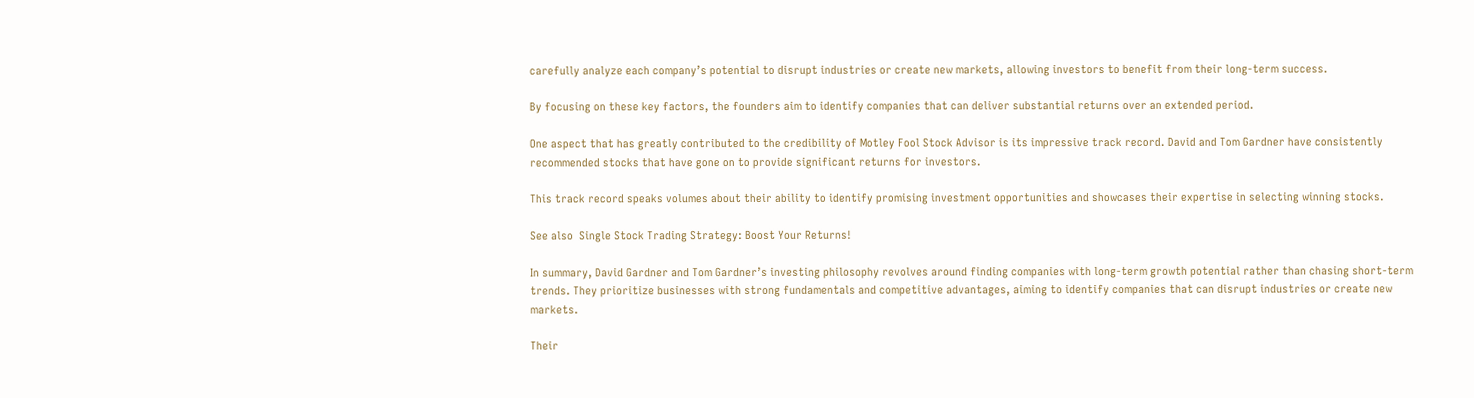carefully analyze each company’s potential to disrupt industries or create new markets, allowing investors to benefit from their long-term success.

By focusing on these key factors, the founders aim to identify companies that can deliver substantial returns over an extended period.

One aspect that has greatly contributed to the credibility of Motley Fool Stock Advisor is its impressive track record. David and Tom Gardner have consistently recommended stocks that have gone on to provide significant returns for investors.

This track record speaks volumes about their ability to identify promising investment opportunities and showcases their expertise in selecting winning stocks.

See also  Single Stock Trading Strategy: Boost Your Returns!

In summary, David Gardner and Tom Gardner’s investing philosophy revolves around finding companies with long-term growth potential rather than chasing short-term trends. They prioritize businesses with strong fundamentals and competitive advantages, aiming to identify companies that can disrupt industries or create new markets.

Their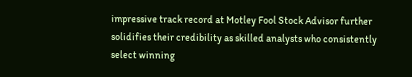impressive track record at Motley Fool Stock Advisor further solidifies their credibility as skilled analysts who consistently select winning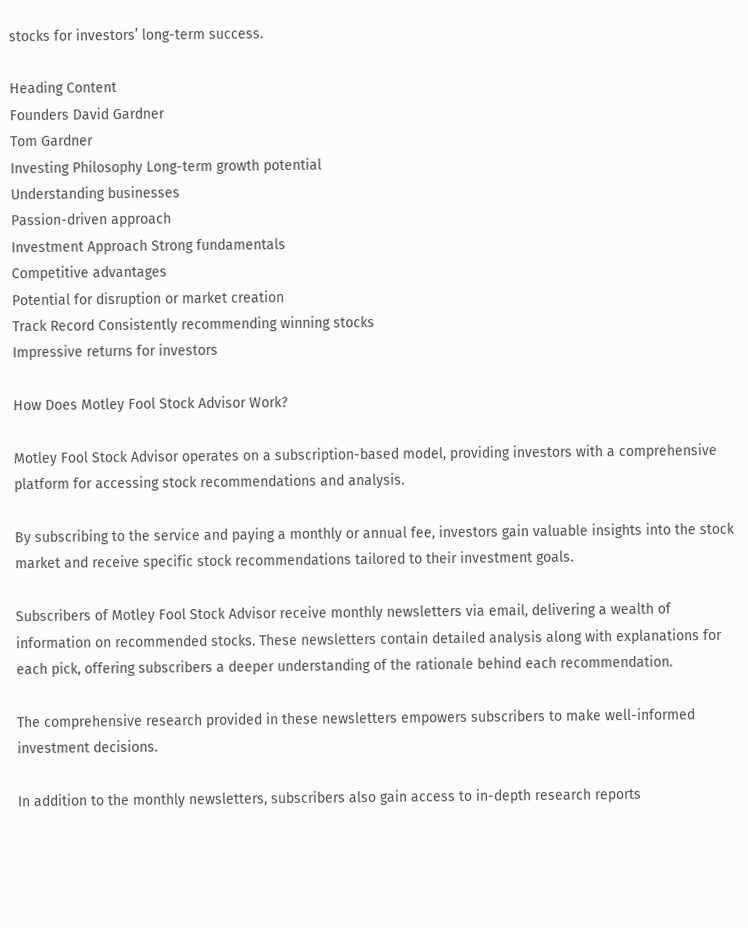stocks for investors’ long-term success.

Heading Content
Founders David Gardner
Tom Gardner
Investing Philosophy Long-term growth potential
Understanding businesses
Passion-driven approach
Investment Approach Strong fundamentals
Competitive advantages
Potential for disruption or market creation
Track Record Consistently recommending winning stocks
Impressive returns for investors

How Does Motley Fool Stock Advisor Work?

Motley Fool Stock Advisor operates on a subscription-based model, providing investors with a comprehensive platform for accessing stock recommendations and analysis.

By subscribing to the service and paying a monthly or annual fee, investors gain valuable insights into the stock market and receive specific stock recommendations tailored to their investment goals.

Subscribers of Motley Fool Stock Advisor receive monthly newsletters via email, delivering a wealth of information on recommended stocks. These newsletters contain detailed analysis along with explanations for each pick, offering subscribers a deeper understanding of the rationale behind each recommendation.

The comprehensive research provided in these newsletters empowers subscribers to make well-informed investment decisions.

In addition to the monthly newsletters, subscribers also gain access to in-depth research reports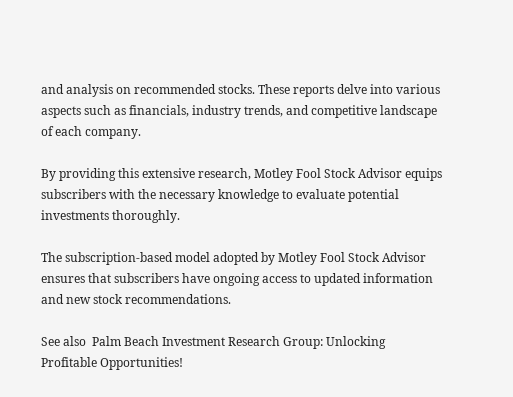and analysis on recommended stocks. These reports delve into various aspects such as financials, industry trends, and competitive landscape of each company.

By providing this extensive research, Motley Fool Stock Advisor equips subscribers with the necessary knowledge to evaluate potential investments thoroughly.

The subscription-based model adopted by Motley Fool Stock Advisor ensures that subscribers have ongoing access to updated information and new stock recommendations.

See also  Palm Beach Investment Research Group: Unlocking Profitable Opportunities!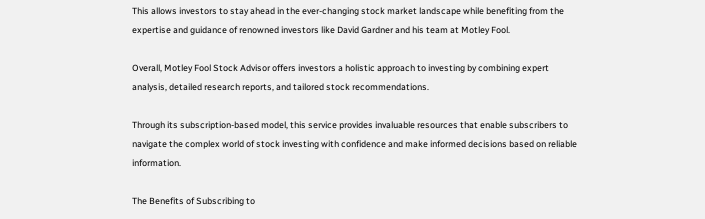This allows investors to stay ahead in the ever-changing stock market landscape while benefiting from the expertise and guidance of renowned investors like David Gardner and his team at Motley Fool.

Overall, Motley Fool Stock Advisor offers investors a holistic approach to investing by combining expert analysis, detailed research reports, and tailored stock recommendations.

Through its subscription-based model, this service provides invaluable resources that enable subscribers to navigate the complex world of stock investing with confidence and make informed decisions based on reliable information.

The Benefits of Subscribing to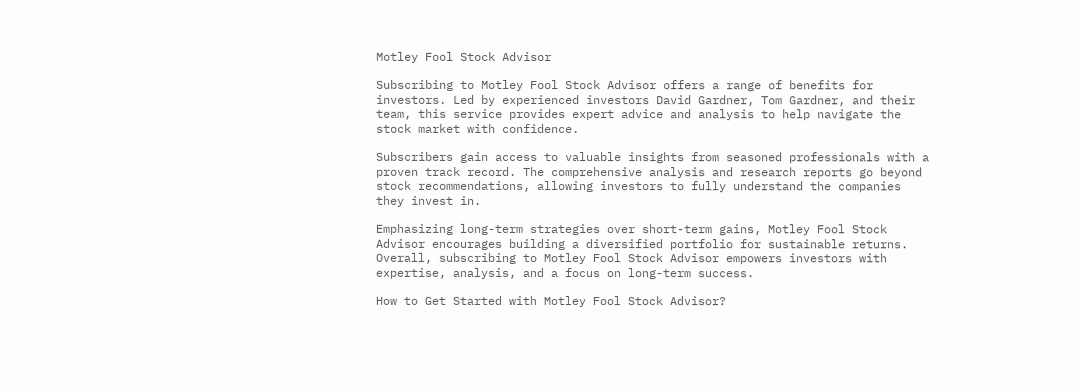Motley Fool Stock Advisor

Subscribing to Motley Fool Stock Advisor offers a range of benefits for investors. Led by experienced investors David Gardner, Tom Gardner, and their team, this service provides expert advice and analysis to help navigate the stock market with confidence.

Subscribers gain access to valuable insights from seasoned professionals with a proven track record. The comprehensive analysis and research reports go beyond stock recommendations, allowing investors to fully understand the companies they invest in.

Emphasizing long-term strategies over short-term gains, Motley Fool Stock Advisor encourages building a diversified portfolio for sustainable returns. Overall, subscribing to Motley Fool Stock Advisor empowers investors with expertise, analysis, and a focus on long-term success.

How to Get Started with Motley Fool Stock Advisor?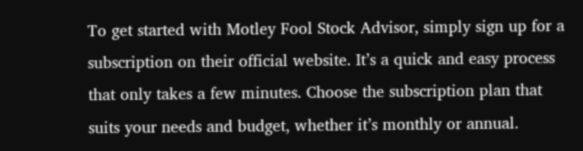To get started with Motley Fool Stock Advisor, simply sign up for a subscription on their official website. It’s a quick and easy process that only takes a few minutes. Choose the subscription plan that suits your needs and budget, whether it’s monthly or annual.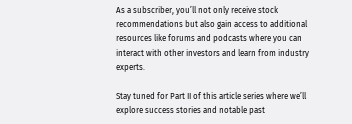As a subscriber, you’ll not only receive stock recommendations but also gain access to additional resources like forums and podcasts where you can interact with other investors and learn from industry experts.

Stay tuned for Part II of this article series where we’ll explore success stories and notable past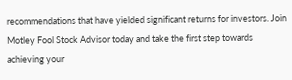recommendations that have yielded significant returns for investors. Join Motley Fool Stock Advisor today and take the first step towards achieving your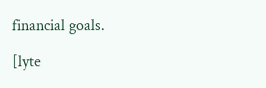financial goals.

[lyte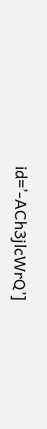id=’-ACh3jlcWrQ’]